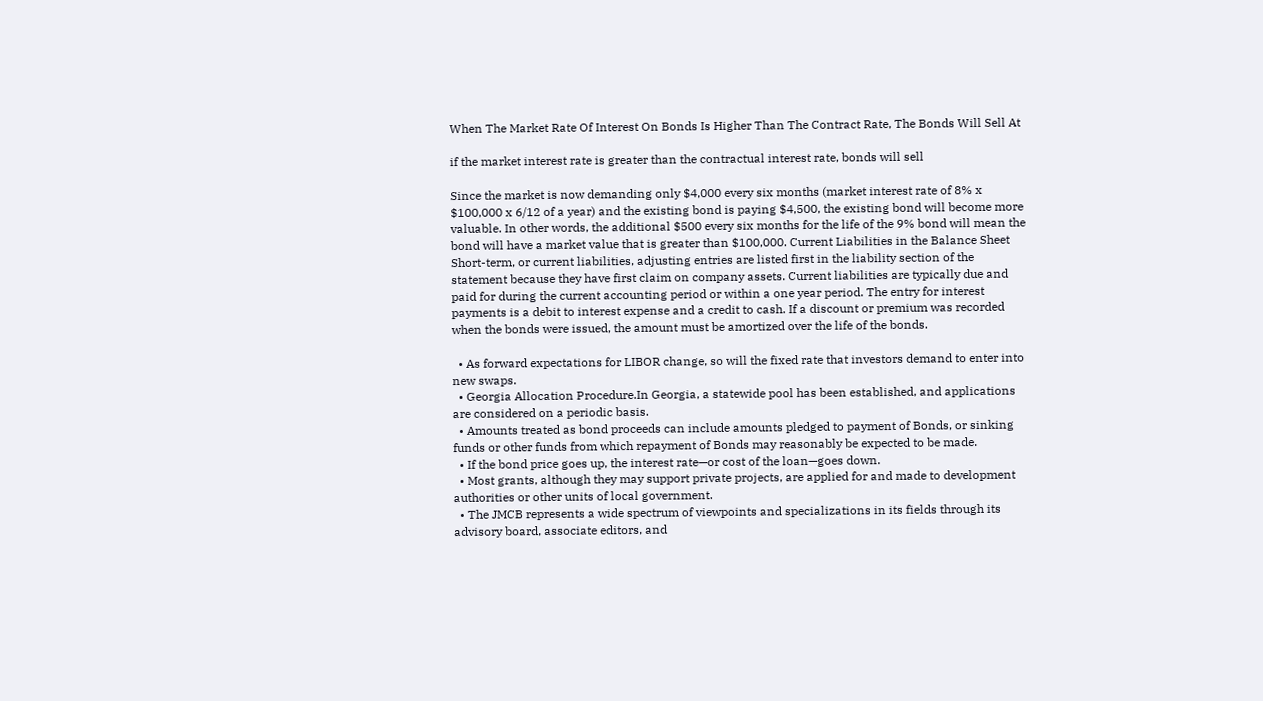When The Market Rate Of Interest On Bonds Is Higher Than The Contract Rate, The Bonds Will Sell At

if the market interest rate is greater than the contractual interest rate, bonds will sell

Since the market is now demanding only $4,000 every six months (market interest rate of 8% x $100,000 x 6/12 of a year) and the existing bond is paying $4,500, the existing bond will become more valuable. In other words, the additional $500 every six months for the life of the 9% bond will mean the bond will have a market value that is greater than $100,000. Current Liabilities in the Balance Sheet Short-term, or current liabilities, adjusting entries are listed first in the liability section of the statement because they have first claim on company assets. Current liabilities are typically due and paid for during the current accounting period or within a one year period. The entry for interest payments is a debit to interest expense and a credit to cash. If a discount or premium was recorded when the bonds were issued, the amount must be amortized over the life of the bonds.

  • As forward expectations for LIBOR change, so will the fixed rate that investors demand to enter into new swaps.
  • Georgia Allocation Procedure.In Georgia, a statewide pool has been established, and applications are considered on a periodic basis.
  • Amounts treated as bond proceeds can include amounts pledged to payment of Bonds, or sinking funds or other funds from which repayment of Bonds may reasonably be expected to be made.
  • If the bond price goes up, the interest rate—or cost of the loan—goes down.
  • Most grants, although they may support private projects, are applied for and made to development authorities or other units of local government.
  • The JMCB represents a wide spectrum of viewpoints and specializations in its fields through its advisory board, associate editors, and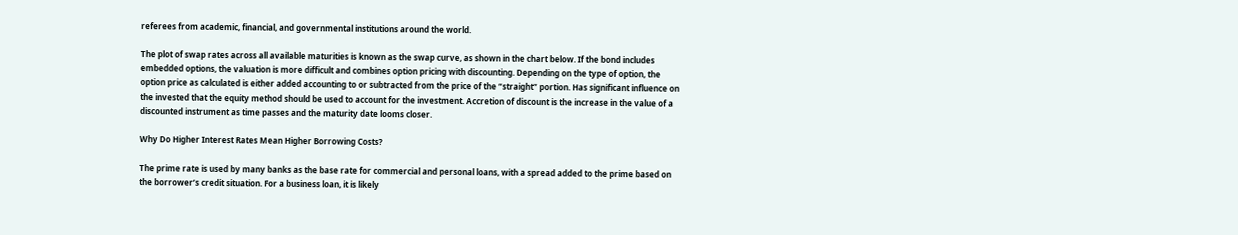referees from academic, financial, and governmental institutions around the world.

The plot of swap rates across all available maturities is known as the swap curve, as shown in the chart below. If the bond includes embedded options, the valuation is more difficult and combines option pricing with discounting. Depending on the type of option, the option price as calculated is either added accounting to or subtracted from the price of the “straight” portion. Has significant influence on the invested that the equity method should be used to account for the investment. Accretion of discount is the increase in the value of a discounted instrument as time passes and the maturity date looms closer.

Why Do Higher Interest Rates Mean Higher Borrowing Costs?

The prime rate is used by many banks as the base rate for commercial and personal loans, with a spread added to the prime based on the borrower’s credit situation. For a business loan, it is likely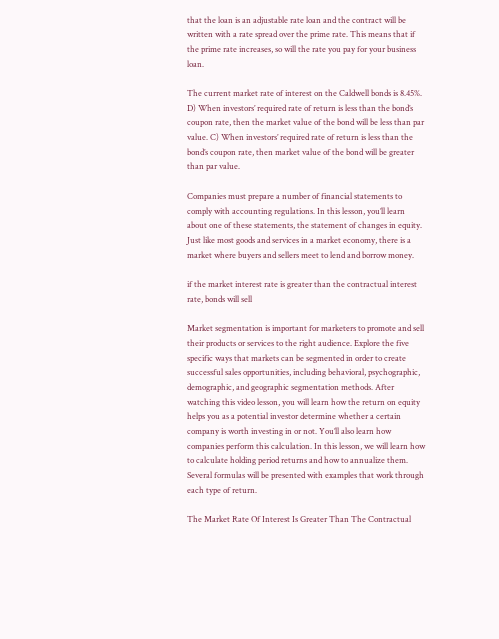that the loan is an adjustable rate loan and the contract will be written with a rate spread over the prime rate. This means that if the prime rate increases, so will the rate you pay for your business loan.

The current market rate of interest on the Caldwell bonds is 8.45%. D) When investors’ required rate of return is less than the bond’s coupon rate, then the market value of the bond will be less than par value. C) When investors’ required rate of return is less than the bond’s coupon rate, then market value of the bond will be greater than par value.

Companies must prepare a number of financial statements to comply with accounting regulations. In this lesson, you’ll learn about one of these statements, the statement of changes in equity. Just like most goods and services in a market economy, there is a market where buyers and sellers meet to lend and borrow money.

if the market interest rate is greater than the contractual interest rate, bonds will sell

Market segmentation is important for marketers to promote and sell their products or services to the right audience. Explore the five specific ways that markets can be segmented in order to create successful sales opportunities, including behavioral, psychographic, demographic, and geographic segmentation methods. After watching this video lesson, you will learn how the return on equity helps you as a potential investor determine whether a certain company is worth investing in or not. You’ll also learn how companies perform this calculation. In this lesson, we will learn how to calculate holding period returns and how to annualize them. Several formulas will be presented with examples that work through each type of return.

The Market Rate Of Interest Is Greater Than The Contractual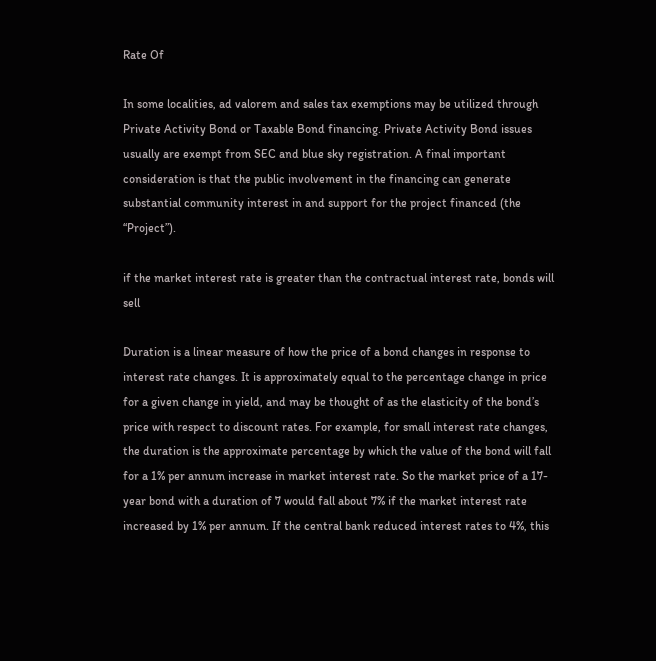Rate Of

In some localities, ad valorem and sales tax exemptions may be utilized through Private Activity Bond or Taxable Bond financing. Private Activity Bond issues usually are exempt from SEC and blue sky registration. A final important consideration is that the public involvement in the financing can generate substantial community interest in and support for the project financed (the “Project”).

if the market interest rate is greater than the contractual interest rate, bonds will sell

Duration is a linear measure of how the price of a bond changes in response to interest rate changes. It is approximately equal to the percentage change in price for a given change in yield, and may be thought of as the elasticity of the bond’s price with respect to discount rates. For example, for small interest rate changes, the duration is the approximate percentage by which the value of the bond will fall for a 1% per annum increase in market interest rate. So the market price of a 17-year bond with a duration of 7 would fall about 7% if the market interest rate increased by 1% per annum. If the central bank reduced interest rates to 4%, this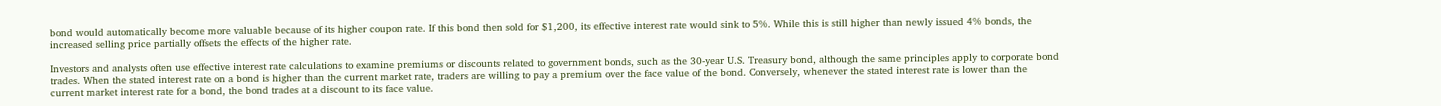bond would automatically become more valuable because of its higher coupon rate. If this bond then sold for $1,200, its effective interest rate would sink to 5%. While this is still higher than newly issued 4% bonds, the increased selling price partially offsets the effects of the higher rate.

Investors and analysts often use effective interest rate calculations to examine premiums or discounts related to government bonds, such as the 30-year U.S. Treasury bond, although the same principles apply to corporate bond trades. When the stated interest rate on a bond is higher than the current market rate, traders are willing to pay a premium over the face value of the bond. Conversely, whenever the stated interest rate is lower than the current market interest rate for a bond, the bond trades at a discount to its face value.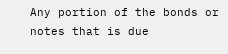Any portion of the bonds or notes that is due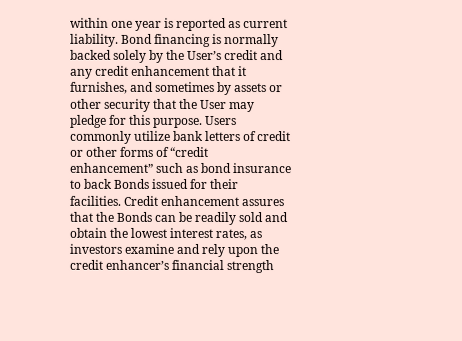within one year is reported as current liability. Bond financing is normally backed solely by the User’s credit and any credit enhancement that it furnishes, and sometimes by assets or other security that the User may pledge for this purpose. Users commonly utilize bank letters of credit or other forms of “credit enhancement” such as bond insurance to back Bonds issued for their facilities. Credit enhancement assures that the Bonds can be readily sold and obtain the lowest interest rates, as investors examine and rely upon the credit enhancer’s financial strength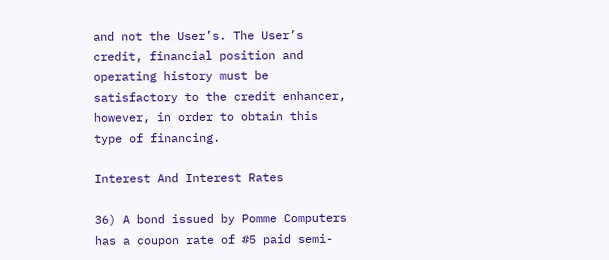and not the User’s. The User’s credit, financial position and operating history must be satisfactory to the credit enhancer, however, in order to obtain this type of financing.

Interest And Interest Rates

36) A bond issued by Pomme Computers has a coupon rate of #5 paid semi-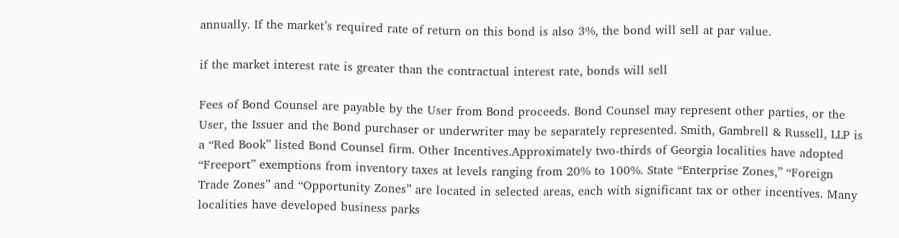annually. If the market’s required rate of return on this bond is also 3%, the bond will sell at par value.

if the market interest rate is greater than the contractual interest rate, bonds will sell

Fees of Bond Counsel are payable by the User from Bond proceeds. Bond Counsel may represent other parties, or the User, the Issuer and the Bond purchaser or underwriter may be separately represented. Smith, Gambrell & Russell, LLP is a “Red Book” listed Bond Counsel firm. Other Incentives.Approximately two-thirds of Georgia localities have adopted “Freeport” exemptions from inventory taxes at levels ranging from 20% to 100%. State “Enterprise Zones,” “Foreign Trade Zones” and “Opportunity Zones” are located in selected areas, each with significant tax or other incentives. Many localities have developed business parks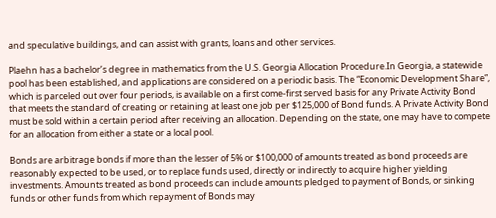and speculative buildings, and can assist with grants, loans and other services.

Plaehn has a bachelor’s degree in mathematics from the U.S. Georgia Allocation Procedure.In Georgia, a statewide pool has been established, and applications are considered on a periodic basis. The “Economic Development Share”, which is parceled out over four periods, is available on a first come-first served basis for any Private Activity Bond that meets the standard of creating or retaining at least one job per $125,000 of Bond funds. A Private Activity Bond must be sold within a certain period after receiving an allocation. Depending on the state, one may have to compete for an allocation from either a state or a local pool.

Bonds are arbitrage bonds if more than the lesser of 5% or $100,000 of amounts treated as bond proceeds are reasonably expected to be used, or to replace funds used, directly or indirectly to acquire higher yielding investments. Amounts treated as bond proceeds can include amounts pledged to payment of Bonds, or sinking funds or other funds from which repayment of Bonds may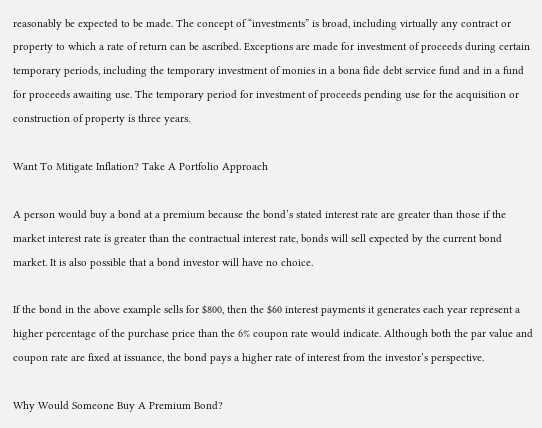reasonably be expected to be made. The concept of “investments” is broad, including virtually any contract or property to which a rate of return can be ascribed. Exceptions are made for investment of proceeds during certain temporary periods, including the temporary investment of monies in a bona fide debt service fund and in a fund for proceeds awaiting use. The temporary period for investment of proceeds pending use for the acquisition or construction of property is three years.

Want To Mitigate Inflation? Take A Portfolio Approach

A person would buy a bond at a premium because the bond’s stated interest rate are greater than those if the market interest rate is greater than the contractual interest rate, bonds will sell expected by the current bond market. It is also possible that a bond investor will have no choice.

If the bond in the above example sells for $800, then the $60 interest payments it generates each year represent a higher percentage of the purchase price than the 6% coupon rate would indicate. Although both the par value and coupon rate are fixed at issuance, the bond pays a higher rate of interest from the investor’s perspective.

Why Would Someone Buy A Premium Bond?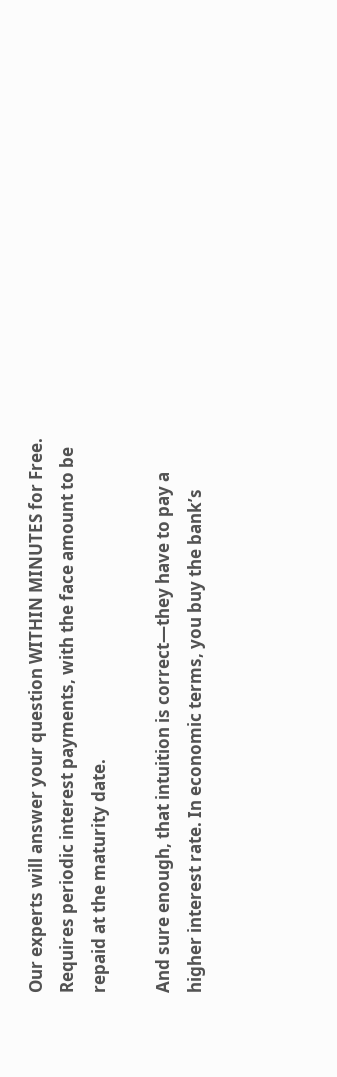Our experts will answer your question WITHIN MINUTES for Free. Requires periodic interest payments, with the face amount to be repaid at the maturity date.

And sure enough, that intuition is correct—they have to pay a higher interest rate. In economic terms, you buy the bank’s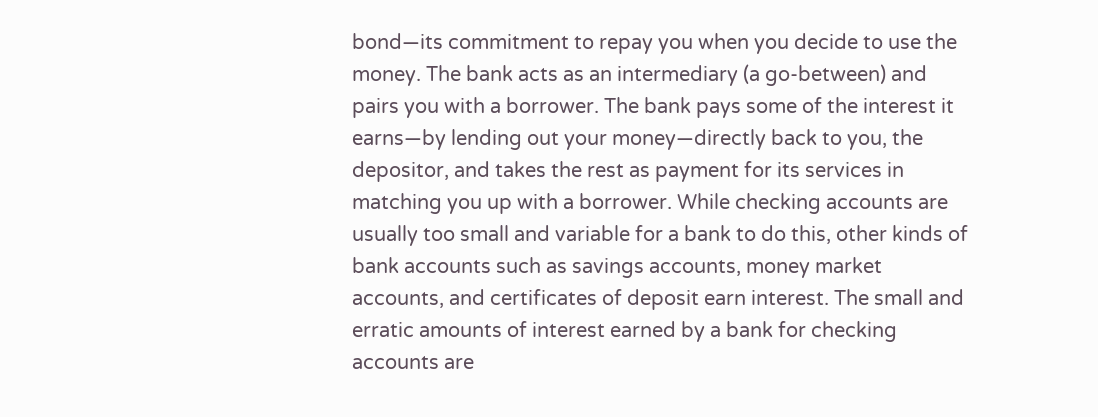bond—its commitment to repay you when you decide to use the money. The bank acts as an intermediary (a go-between) and pairs you with a borrower. The bank pays some of the interest it earns—by lending out your money—directly back to you, the depositor, and takes the rest as payment for its services in matching you up with a borrower. While checking accounts are usually too small and variable for a bank to do this, other kinds of bank accounts such as savings accounts, money market accounts, and certificates of deposit earn interest. The small and erratic amounts of interest earned by a bank for checking accounts are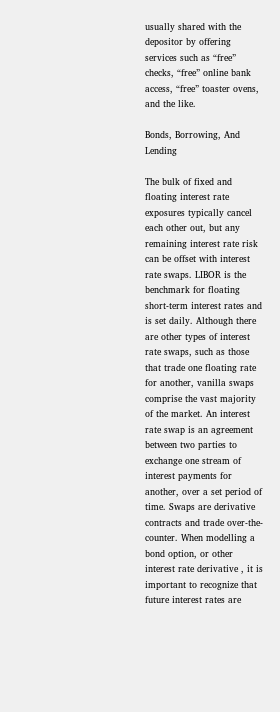usually shared with the depositor by offering services such as “free” checks, “free” online bank access, “free” toaster ovens, and the like.

Bonds, Borrowing, And Lending

The bulk of fixed and floating interest rate exposures typically cancel each other out, but any remaining interest rate risk can be offset with interest rate swaps. LIBOR is the benchmark for floating short-term interest rates and is set daily. Although there are other types of interest rate swaps, such as those that trade one floating rate for another, vanilla swaps comprise the vast majority of the market. An interest rate swap is an agreement between two parties to exchange one stream of interest payments for another, over a set period of time. Swaps are derivative contracts and trade over-the-counter. When modelling a bond option, or other interest rate derivative , it is important to recognize that future interest rates are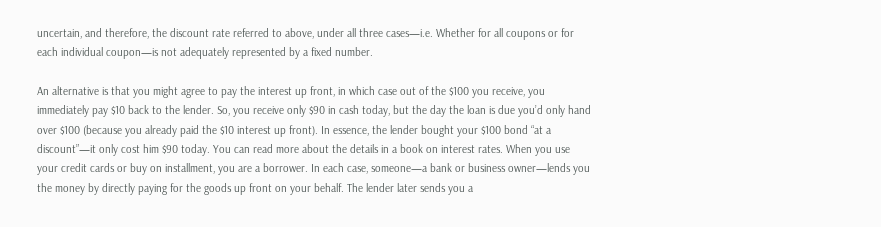uncertain, and therefore, the discount rate referred to above, under all three cases—i.e. Whether for all coupons or for each individual coupon—is not adequately represented by a fixed number.

An alternative is that you might agree to pay the interest up front, in which case out of the $100 you receive, you immediately pay $10 back to the lender. So, you receive only $90 in cash today, but the day the loan is due you’d only hand over $100 (because you already paid the $10 interest up front). In essence, the lender bought your $100 bond “at a discount”—it only cost him $90 today. You can read more about the details in a book on interest rates. When you use your credit cards or buy on installment, you are a borrower. In each case, someone—a bank or business owner—lends you the money by directly paying for the goods up front on your behalf. The lender later sends you a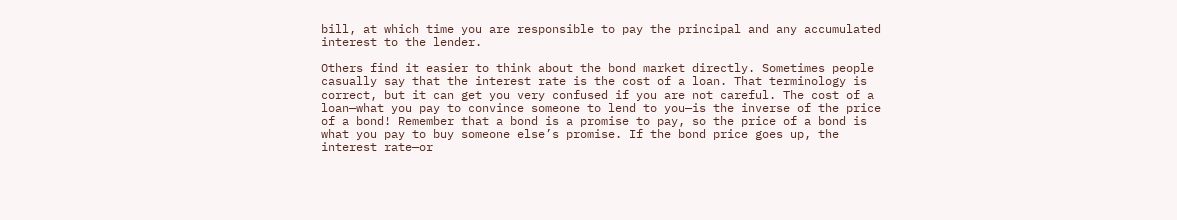bill, at which time you are responsible to pay the principal and any accumulated interest to the lender.

Others find it easier to think about the bond market directly. Sometimes people casually say that the interest rate is the cost of a loan. That terminology is correct, but it can get you very confused if you are not careful. The cost of a loan—what you pay to convince someone to lend to you—is the inverse of the price of a bond! Remember that a bond is a promise to pay, so the price of a bond is what you pay to buy someone else’s promise. If the bond price goes up, the interest rate—or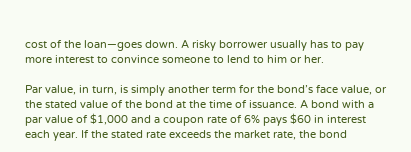cost of the loan—goes down. A risky borrower usually has to pay more interest to convince someone to lend to him or her.

Par value, in turn, is simply another term for the bond’s face value, or the stated value of the bond at the time of issuance. A bond with a par value of $1,000 and a coupon rate of 6% pays $60 in interest each year. If the stated rate exceeds the market rate, the bond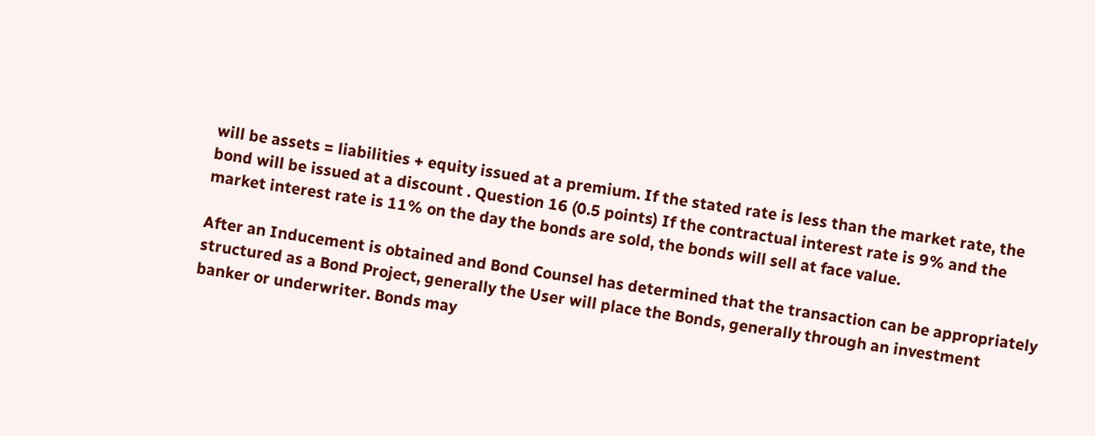will be assets = liabilities + equity issued at a premium. If the stated rate is less than the market rate, the bond will be issued at a discount . Question 16 (0.5 points) If the contractual interest rate is 9% and the market interest rate is 11% on the day the bonds are sold, the bonds will sell at face value.

After an Inducement is obtained and Bond Counsel has determined that the transaction can be appropriately structured as a Bond Project, generally the User will place the Bonds, generally through an investment banker or underwriter. Bonds may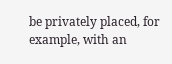be privately placed, for example, with an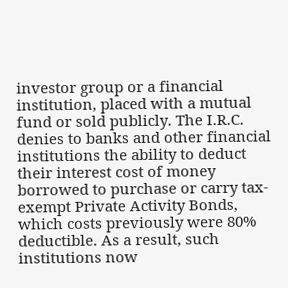investor group or a financial institution, placed with a mutual fund or sold publicly. The I.R.C. denies to banks and other financial institutions the ability to deduct their interest cost of money borrowed to purchase or carry tax-exempt Private Activity Bonds, which costs previously were 80% deductible. As a result, such institutions now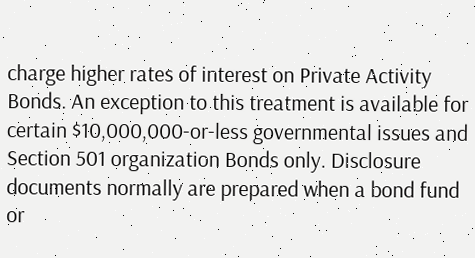charge higher rates of interest on Private Activity Bonds. An exception to this treatment is available for certain $10,000,000-or-less governmental issues and Section 501 organization Bonds only. Disclosure documents normally are prepared when a bond fund or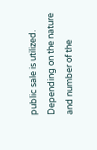public sale is utilized. Depending on the nature and number of the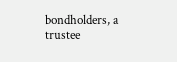bondholders, a trustee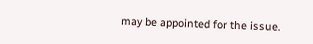may be appointed for the issue.